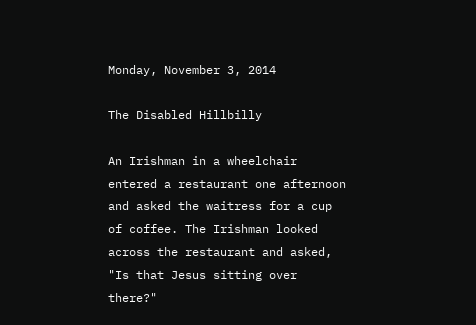Monday, November 3, 2014

The Disabled Hillbilly

An Irishman in a wheelchair entered a restaurant one afternoon and asked the waitress for a cup of coffee. The Irishman looked across the restaurant and asked, "Is that Jesus sitting over there?"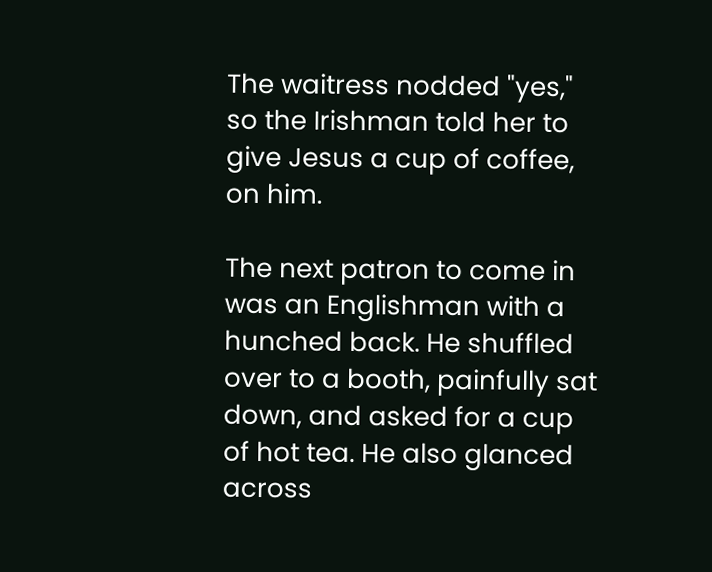The waitress nodded "yes," so the Irishman told her to give Jesus a cup of coffee,
on him.

The next patron to come in was an Englishman with a hunched back. He shuffled over to a booth, painfully sat down, and asked for a cup of hot tea. He also glanced across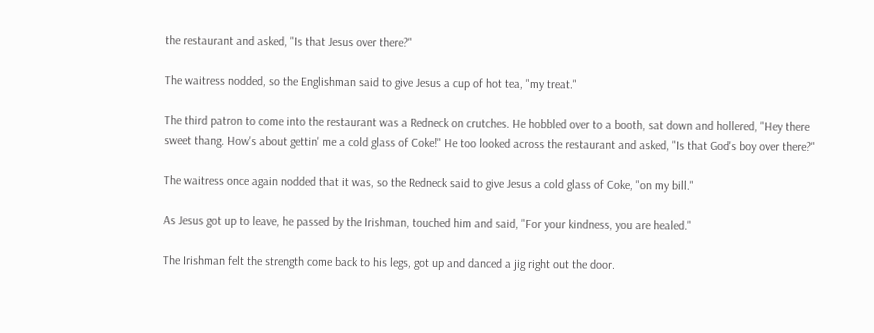the restaurant and asked, "Is that Jesus over there?"

The waitress nodded, so the Englishman said to give Jesus a cup of hot tea, "my treat."

The third patron to come into the restaurant was a Redneck on crutches. He hobbled over to a booth, sat down and hollered, "Hey there sweet thang. How's about gettin' me a cold glass of Coke!" He too looked across the restaurant and asked, "Is that God's boy over there?"

The waitress once again nodded that it was, so the Redneck said to give Jesus a cold glass of Coke, "on my bill."

As Jesus got up to leave, he passed by the Irishman, touched him and said, "For your kindness, you are healed."

The Irishman felt the strength come back to his legs, got up and danced a jig right out the door.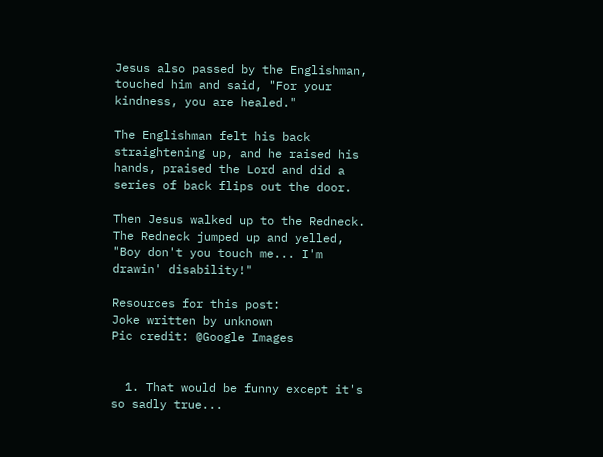Jesus also passed by the Englishman, touched him and said, "For your kindness, you are healed."

The Englishman felt his back straightening up, and he raised his hands, praised the Lord and did a series of back flips out the door.

Then Jesus walked up to the Redneck. The Redneck jumped up and yelled, "Boy don't you touch me... I'm drawin' disability!"

Resources for this post:
Joke written by unknown
Pic credit: @Google Images


  1. That would be funny except it's so sadly true...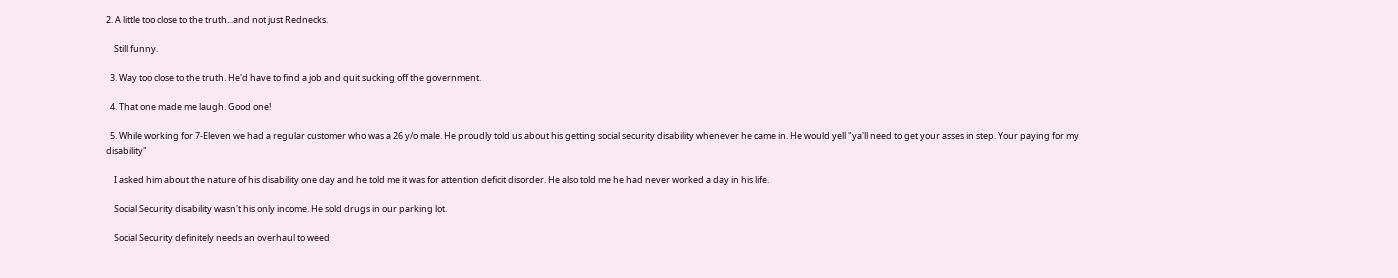2. A little too close to the truth...and not just Rednecks.

    Still funny.

  3. Way too close to the truth. He'd have to find a job and quit sucking off the government.

  4. That one made me laugh. Good one!

  5. While working for 7-Eleven we had a regular customer who was a 26 y/o male. He proudly told us about his getting social security disability whenever he came in. He would yell "ya'll need to get your asses in step. Your paying for my disability"

    I asked him about the nature of his disability one day and he told me it was for attention deficit disorder. He also told me he had never worked a day in his life.

    Social Security disability wasn't his only income. He sold drugs in our parking lot.

    Social Security definitely needs an overhaul to weed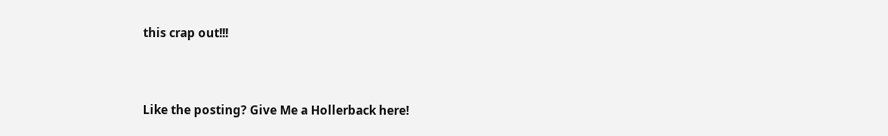this crap out!!!


Like the posting? Give Me a Hollerback here!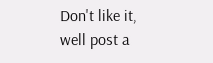Don't like it, well post a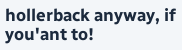hollerback anyway, if you'ant to!